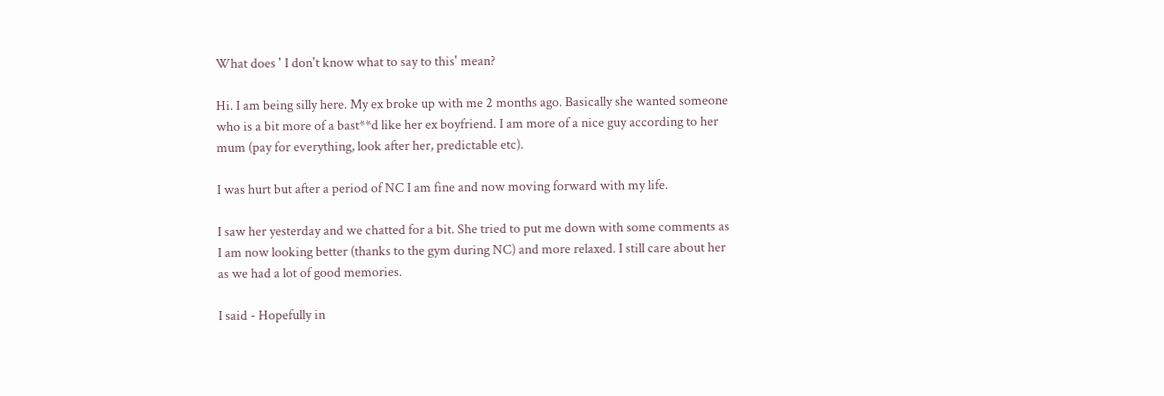What does ' I don't know what to say to this' mean?

Hi. I am being silly here. My ex broke up with me 2 months ago. Basically she wanted someone who is a bit more of a bast**d like her ex boyfriend. I am more of a nice guy according to her mum (pay for everything, look after her, predictable etc).

I was hurt but after a period of NC I am fine and now moving forward with my life.

I saw her yesterday and we chatted for a bit. She tried to put me down with some comments as I am now looking better (thanks to the gym during NC) and more relaxed. I still care about her as we had a lot of good memories.

I said - Hopefully in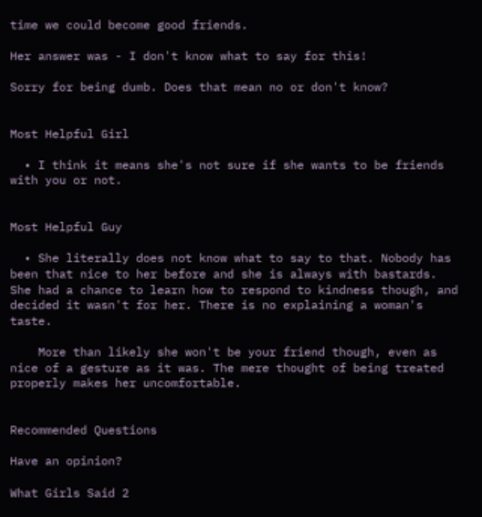time we could become good friends.

Her answer was - I don't know what to say for this!

Sorry for being dumb. Does that mean no or don't know?


Most Helpful Girl

  • I think it means she's not sure if she wants to be friends with you or not.


Most Helpful Guy

  • She literally does not know what to say to that. Nobody has been that nice to her before and she is always with bastards. She had a chance to learn how to respond to kindness though, and decided it wasn't for her. There is no explaining a woman's taste.

    More than likely she won't be your friend though, even as nice of a gesture as it was. The mere thought of being treated properly makes her uncomfortable.


Recommended Questions

Have an opinion?

What Girls Said 2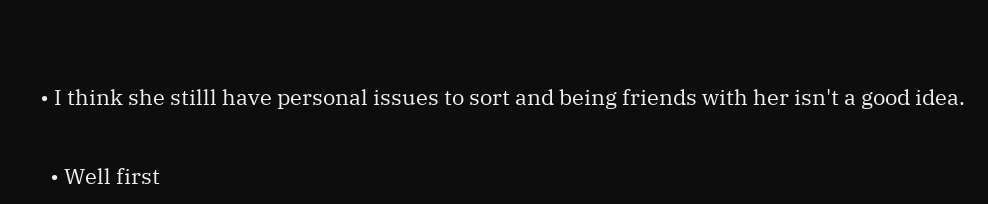• I think she stilll have personal issues to sort and being friends with her isn't a good idea.

  • Well first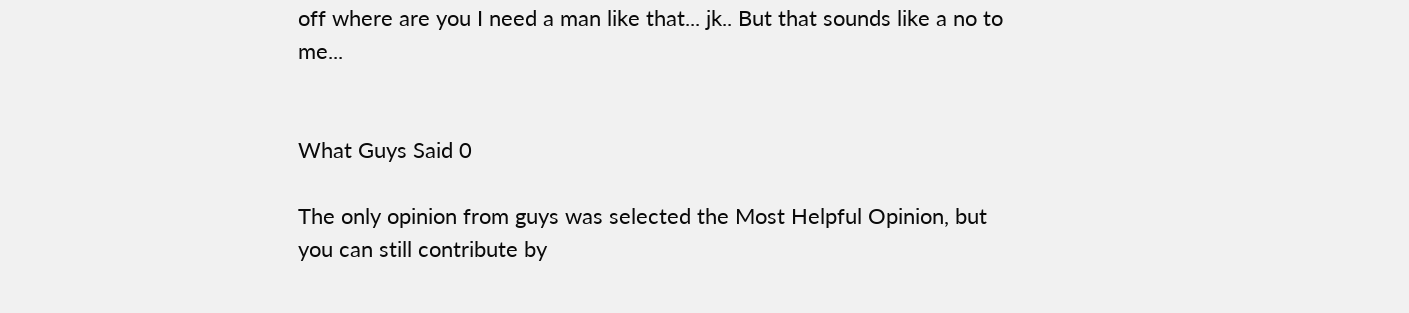off where are you I need a man like that... jk.. But that sounds like a no to me...


What Guys Said 0

The only opinion from guys was selected the Most Helpful Opinion, but you can still contribute by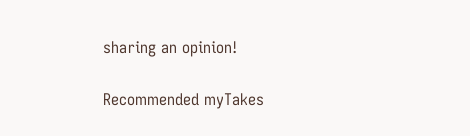sharing an opinion!

Recommended myTakes